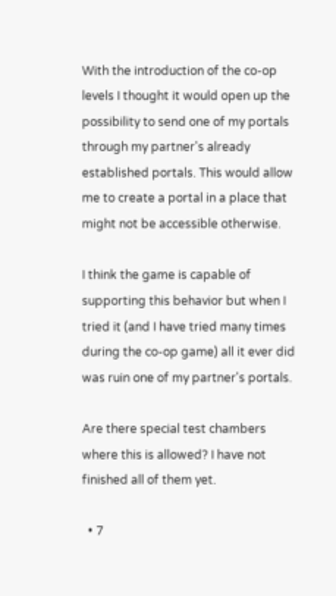With the introduction of the co-op levels I thought it would open up the possibility to send one of my portals through my partner's already established portals. This would allow me to create a portal in a place that might not be accessible otherwise.

I think the game is capable of supporting this behavior but when I tried it (and I have tried many times during the co-op game) all it ever did was ruin one of my partner's portals.

Are there special test chambers where this is allowed? I have not finished all of them yet.

  • 7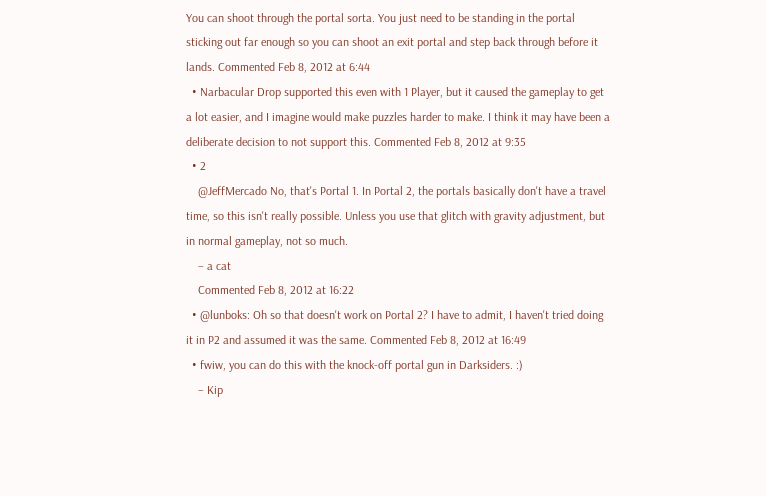You can shoot through the portal sorta. You just need to be standing in the portal sticking out far enough so you can shoot an exit portal and step back through before it lands. Commented Feb 8, 2012 at 6:44
  • Narbacular Drop supported this even with 1 Player, but it caused the gameplay to get a lot easier, and I imagine would make puzzles harder to make. I think it may have been a deliberate decision to not support this. Commented Feb 8, 2012 at 9:35
  • 2
    @JeffMercado No, that's Portal 1. In Portal 2, the portals basically don't have a travel time, so this isn't really possible. Unless you use that glitch with gravity adjustment, but in normal gameplay, not so much.
    – a cat
    Commented Feb 8, 2012 at 16:22
  • @lunboks: Oh so that doesn't work on Portal 2? I have to admit, I haven't tried doing it in P2 and assumed it was the same. Commented Feb 8, 2012 at 16:49
  • fwiw, you can do this with the knock-off portal gun in Darksiders. :)
    – Kip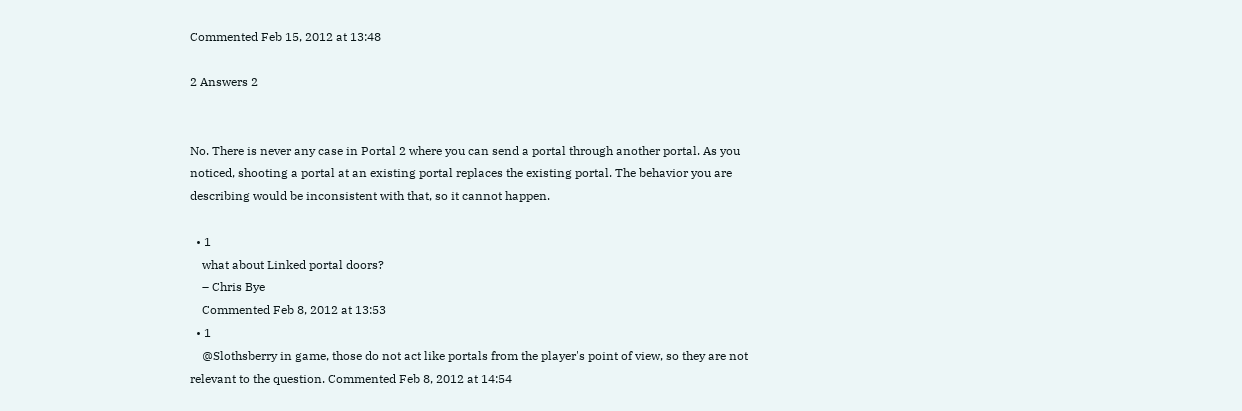Commented Feb 15, 2012 at 13:48

2 Answers 2


No. There is never any case in Portal 2 where you can send a portal through another portal. As you noticed, shooting a portal at an existing portal replaces the existing portal. The behavior you are describing would be inconsistent with that, so it cannot happen.

  • 1
    what about Linked portal doors?
    – Chris Bye
    Commented Feb 8, 2012 at 13:53
  • 1
    @Slothsberry in game, those do not act like portals from the player's point of view, so they are not relevant to the question. Commented Feb 8, 2012 at 14:54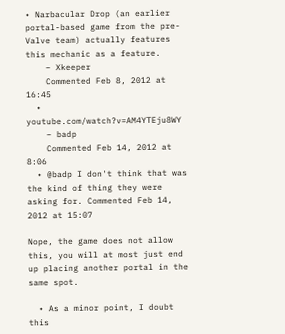• Narbacular Drop (an earlier portal-based game from the pre-Valve team) actually features this mechanic as a feature.
    – Xkeeper
    Commented Feb 8, 2012 at 16:45
  • youtube.com/watch?v=AM4YTEju8WY
    – badp
    Commented Feb 14, 2012 at 8:06
  • @badp I don't think that was the kind of thing they were asking for. Commented Feb 14, 2012 at 15:07

Nope, the game does not allow this, you will at most just end up placing another portal in the same spot.

  • As a minor point, I doubt this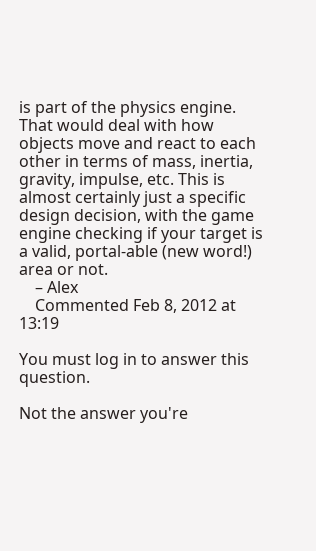is part of the physics engine. That would deal with how objects move and react to each other in terms of mass, inertia, gravity, impulse, etc. This is almost certainly just a specific design decision, with the game engine checking if your target is a valid, portal-able (new word!) area or not.
    – Alex
    Commented Feb 8, 2012 at 13:19

You must log in to answer this question.

Not the answer you're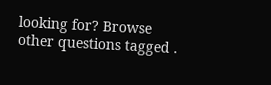looking for? Browse other questions tagged .